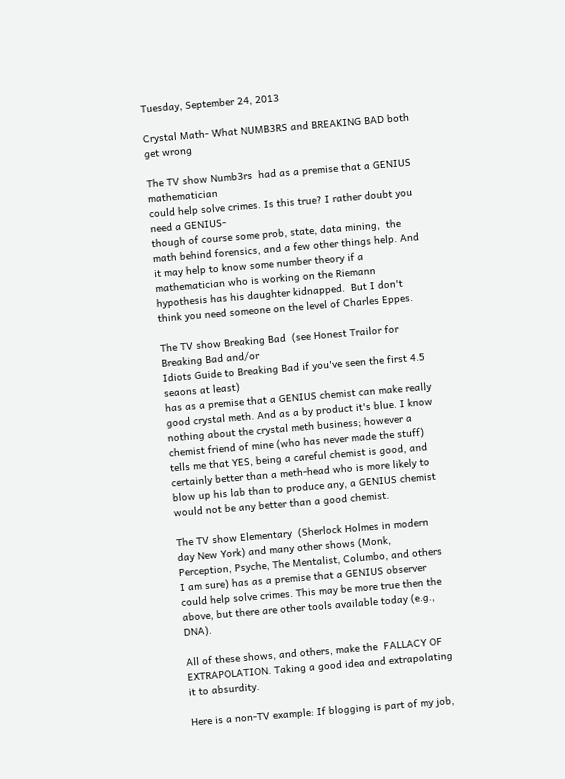Tuesday, September 24, 2013

Crystal Math- What NUMB3RS and BREAKING BAD both get wrong

The TV show Numb3rs  had as a premise that a GENIUS mathematician
could help solve crimes. Is this true? I rather doubt you need a GENIUS-
though of course some prob, state, data mining,  the math behind forensics, and a few other things help. And it may help to know some number theory if a mathematician who is working on the Riemann hypothesis has his daughter kidnapped.  But I don't think you need someone on the level of Charles Eppes.

The TV show Breaking Bad  (see Honest Trailor for Breaking Bad and/or
Idiots Guide to Breaking Bad if you've seen the first 4.5 seaons at least)
has as a premise that a GENIUS chemist can make really good crystal meth. And as a by product it's blue. I know nothing about the crystal meth business; however a chemist friend of mine (who has never made the stuff) tells me that YES, being a careful chemist is good, and certainly better than a meth-head who is more likely to blow up his lab than to produce any, a GENIUS chemist would not be any better than a good chemist.

The TV show Elementary  (Sherlock Holmes in modern day New York) and many other shows (Monk, Perception, Psyche, The Mentalist, Columbo, and others I am sure) has as a premise that a GENIUS observer could help solve crimes. This may be more true then the above, but there are other tools available today (e.g., DNA).

All of these shows, and others, make the  FALLACY OF EXTRAPOLATION. Taking a good idea and extrapolating it to absurdity.

Here is a non-TV example: If blogging is part of my job,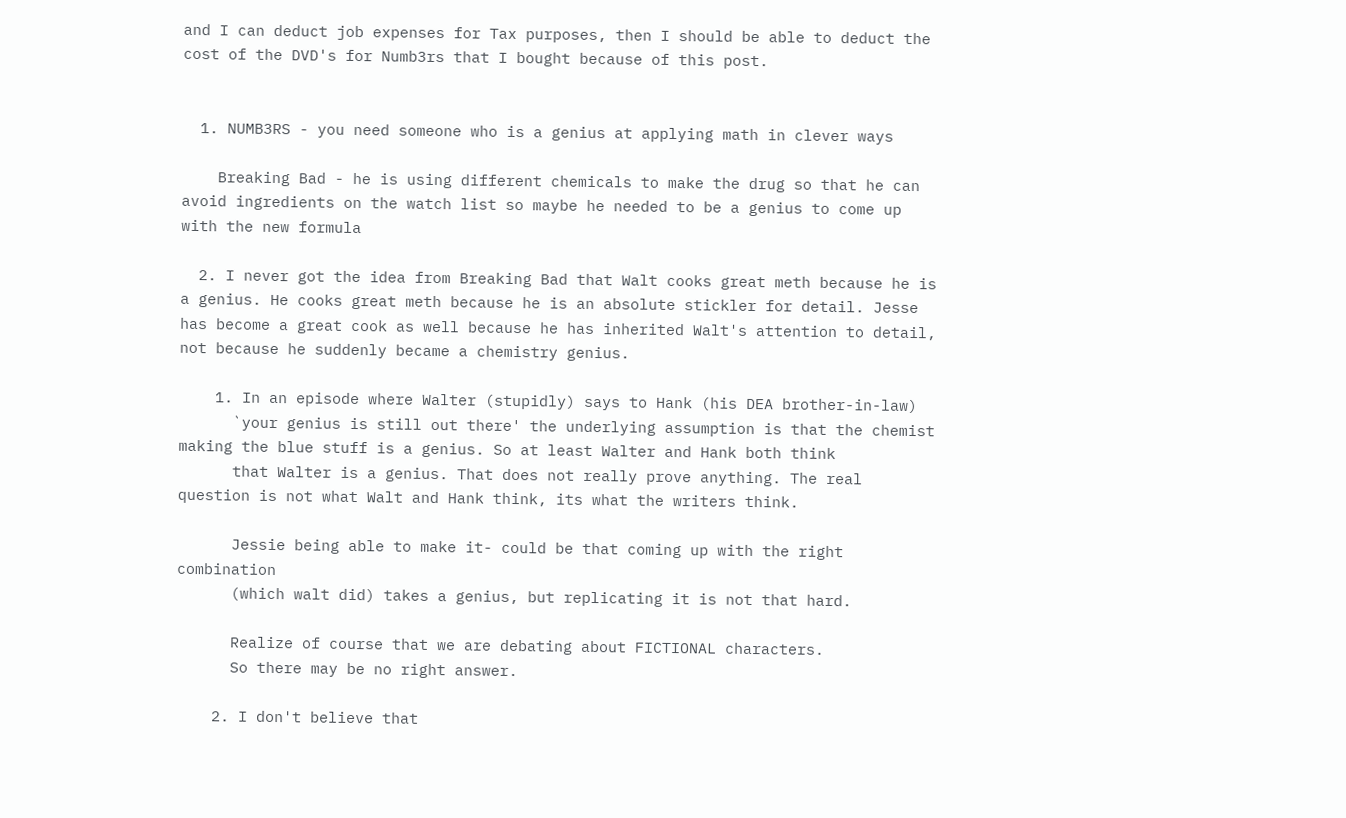and I can deduct job expenses for Tax purposes, then I should be able to deduct the cost of the DVD's for Numb3rs that I bought because of this post.


  1. NUMB3RS - you need someone who is a genius at applying math in clever ways

    Breaking Bad - he is using different chemicals to make the drug so that he can avoid ingredients on the watch list so maybe he needed to be a genius to come up with the new formula

  2. I never got the idea from Breaking Bad that Walt cooks great meth because he is a genius. He cooks great meth because he is an absolute stickler for detail. Jesse has become a great cook as well because he has inherited Walt's attention to detail, not because he suddenly became a chemistry genius.

    1. In an episode where Walter (stupidly) says to Hank (his DEA brother-in-law)
      `your genius is still out there' the underlying assumption is that the chemist making the blue stuff is a genius. So at least Walter and Hank both think
      that Walter is a genius. That does not really prove anything. The real question is not what Walt and Hank think, its what the writers think.

      Jessie being able to make it- could be that coming up with the right combination
      (which walt did) takes a genius, but replicating it is not that hard.

      Realize of course that we are debating about FICTIONAL characters.
      So there may be no right answer.

    2. I don't believe that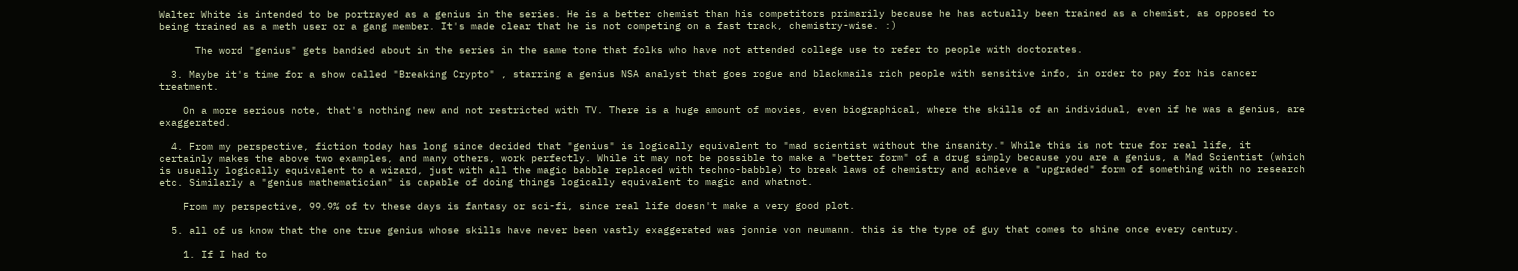Walter White is intended to be portrayed as a genius in the series. He is a better chemist than his competitors primarily because he has actually been trained as a chemist, as opposed to being trained as a meth user or a gang member. It's made clear that he is not competing on a fast track, chemistry-wise. :)

      The word "genius" gets bandied about in the series in the same tone that folks who have not attended college use to refer to people with doctorates.

  3. Maybe it's time for a show called "Breaking Crypto" , starring a genius NSA analyst that goes rogue and blackmails rich people with sensitive info, in order to pay for his cancer treatment.

    On a more serious note, that's nothing new and not restricted with TV. There is a huge amount of movies, even biographical, where the skills of an individual, even if he was a genius, are exaggerated.

  4. From my perspective, fiction today has long since decided that "genius" is logically equivalent to "mad scientist without the insanity." While this is not true for real life, it certainly makes the above two examples, and many others, work perfectly. While it may not be possible to make a "better form" of a drug simply because you are a genius, a Mad Scientist (which is usually logically equivalent to a wizard, just with all the magic babble replaced with techno-babble) to break laws of chemistry and achieve a "upgraded" form of something with no research etc. Similarly a "genius mathematician" is capable of doing things logically equivalent to magic and whatnot.

    From my perspective, 99.9% of tv these days is fantasy or sci-fi, since real life doesn't make a very good plot.

  5. all of us know that the one true genius whose skills have never been vastly exaggerated was jonnie von neumann. this is the type of guy that comes to shine once every century.

    1. If I had to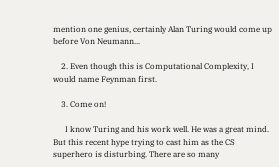mention one genius, certainly Alan Turing would come up before Von Neumann...

    2. Even though this is Computational Complexity, I would name Feynman first.

    3. Come on!

      I know Turing and his work well. He was a great mind. But this recent hype trying to cast him as the CS superhero is disturbing. There are so many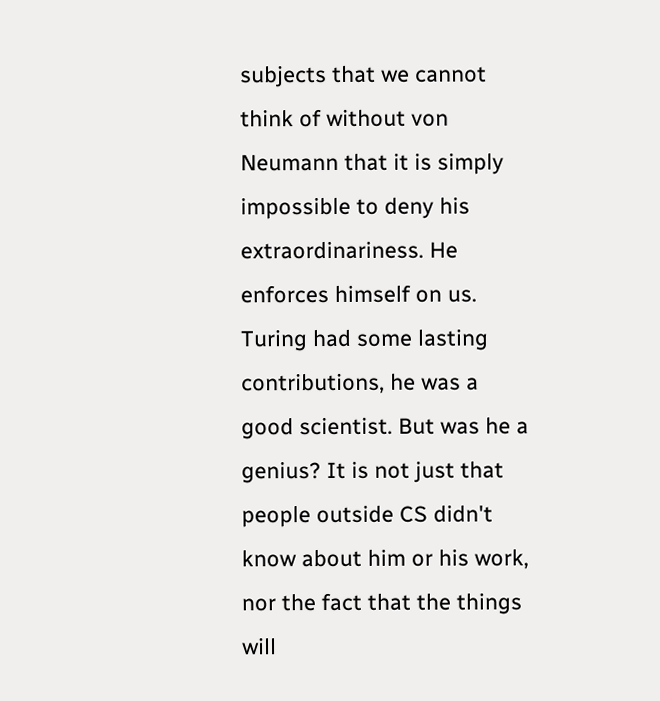subjects that we cannot think of without von Neumann that it is simply impossible to deny his extraordinariness. He enforces himself on us. Turing had some lasting contributions, he was a good scientist. But was he a genius? It is not just that people outside CS didn't know about him or his work, nor the fact that the things will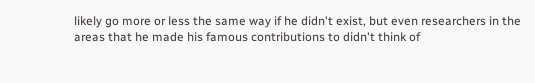likely go more or less the same way if he didn't exist, but even researchers in the areas that he made his famous contributions to didn't think of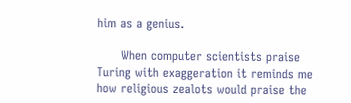him as a genius.

      When computer scientists praise Turing with exaggeration it reminds me how religious zealots would praise the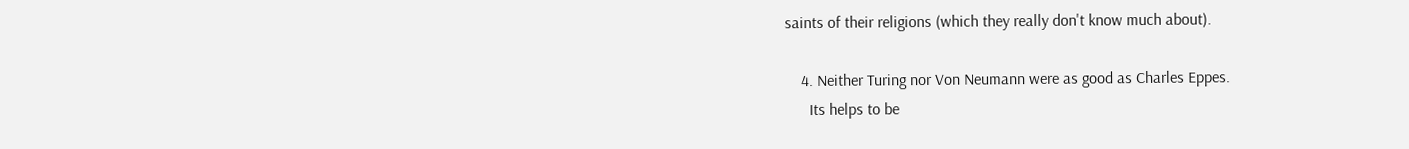saints of their religions (which they really don't know much about).

    4. Neither Turing nor Von Neumann were as good as Charles Eppes.
      Its helps to be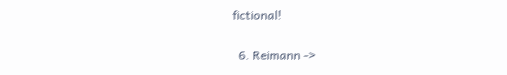fictional!

  6. Reimann ->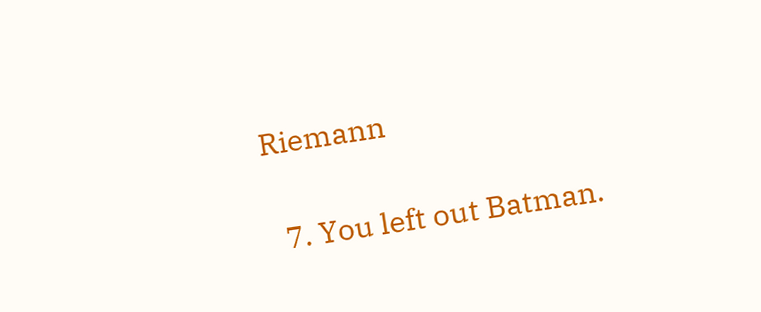Riemann

  7. You left out Batman.